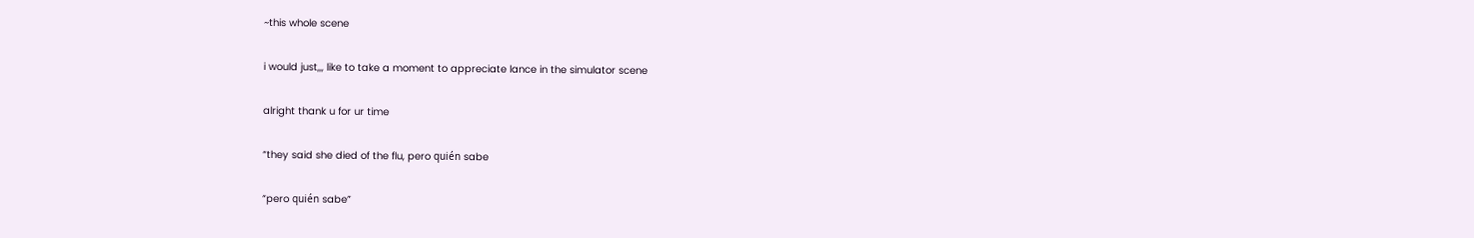~this whole scene

i would just,,, like to take a moment to appreciate lance in the simulator scene

alright thank u for ur time

“they said she died of the flu, pero quién sabe

“pero quién sabe”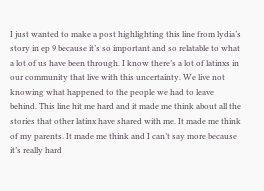I just wanted to make a post highlighting this line from lydia’s story in ep 9 because it’s so important and so relatable to what a lot of us have been through. I know there’s a lot of latinxs in our community that live with this uncertainty. We live not knowing what happened to the people we had to leave behind. This line hit me hard and it made me think about all the stories that other latinx have shared with me. It made me think of my parents. It made me think and I can’t say more because it’s really hard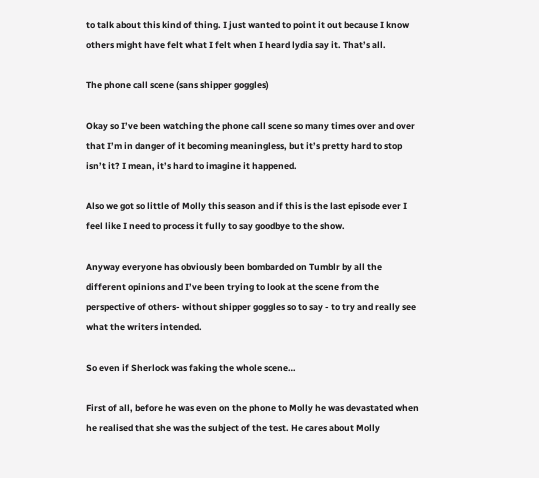to talk about this kind of thing. I just wanted to point it out because I know others might have felt what I felt when I heard lydia say it. That’s all.

The phone call scene (sans shipper goggles)

Okay so I’ve been watching the phone call scene so many times over and over that I’m in danger of it becoming meaningless, but it’s pretty hard to stop isn’t it? I mean, it’s hard to imagine it happened.

Also we got so little of Molly this season and if this is the last episode ever I feel like I need to process it fully to say goodbye to the show.

Anyway everyone has obviously been bombarded on Tumblr by all the different opinions and I’ve been trying to look at the scene from the perspective of others- without shipper goggles so to say - to try and really see what the writers intended.

So even if Sherlock was faking the whole scene…

First of all, before he was even on the phone to Molly he was devastated when he realised that she was the subject of the test. He cares about Molly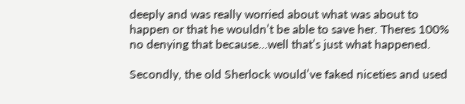deeply and was really worried about what was about to happen or that he wouldn’t be able to save her. Theres 100% no denying that because…well that’s just what happened.

Secondly, the old Sherlock would’ve faked niceties and used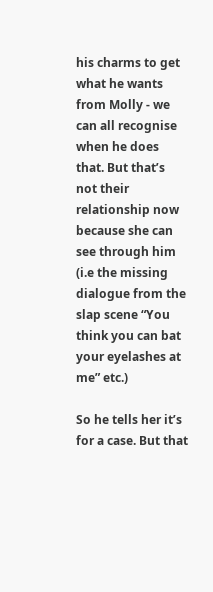his charms to get what he wants from Molly - we can all recognise when he does that. But that’s not their relationship now because she can see through him (i.e the missing dialogue from the slap scene “You think you can bat your eyelashes at me” etc.)

So he tells her it’s for a case. But that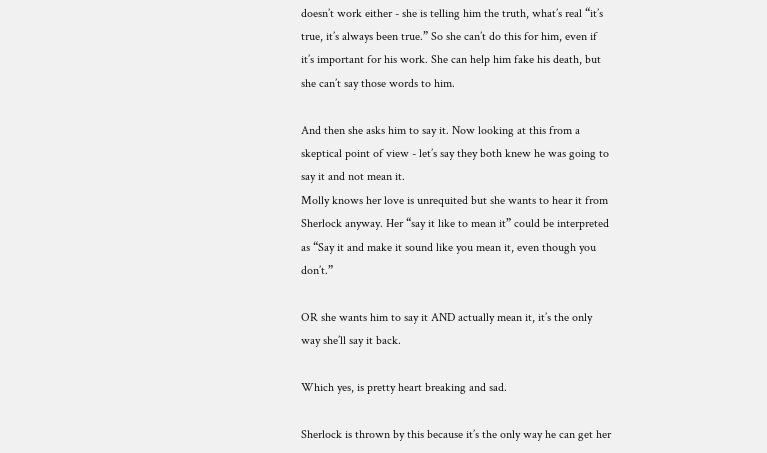doesn’t work either - she is telling him the truth, what’s real “it’s true, it’s always been true.” So she can’t do this for him, even if it’s important for his work. She can help him fake his death, but she can’t say those words to him.

And then she asks him to say it. Now looking at this from a skeptical point of view - let’s say they both knew he was going to say it and not mean it.
Molly knows her love is unrequited but she wants to hear it from Sherlock anyway. Her “say it like to mean it” could be interpreted as “Say it and make it sound like you mean it, even though you don’t.”

OR she wants him to say it AND actually mean it, it’s the only way she’ll say it back.

Which yes, is pretty heart breaking and sad.

Sherlock is thrown by this because it’s the only way he can get her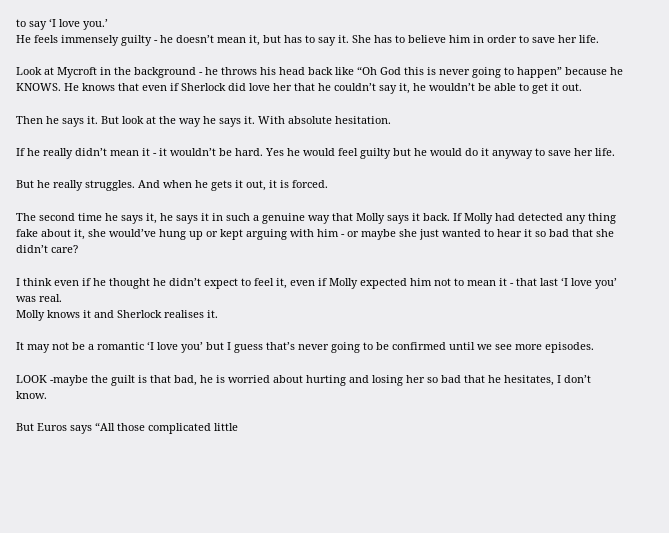to say ‘I love you.’
He feels immensely guilty - he doesn’t mean it, but has to say it. She has to believe him in order to save her life.

Look at Mycroft in the background - he throws his head back like “Oh God this is never going to happen” because he KNOWS. He knows that even if Sherlock did love her that he couldn’t say it, he wouldn’t be able to get it out.

Then he says it. But look at the way he says it. With absolute hesitation.

If he really didn’t mean it - it wouldn’t be hard. Yes he would feel guilty but he would do it anyway to save her life.

But he really struggles. And when he gets it out, it is forced.

The second time he says it, he says it in such a genuine way that Molly says it back. If Molly had detected any thing fake about it, she would’ve hung up or kept arguing with him - or maybe she just wanted to hear it so bad that she didn’t care?

I think even if he thought he didn’t expect to feel it, even if Molly expected him not to mean it - that last ‘I love you’ was real.
Molly knows it and Sherlock realises it.

It may not be a romantic ‘I love you’ but I guess that’s never going to be confirmed until we see more episodes.

LOOK -maybe the guilt is that bad, he is worried about hurting and losing her so bad that he hesitates, I don’t know.

But Euros says “All those complicated little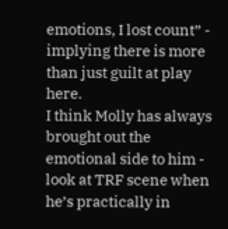emotions, I lost count” - implying there is more than just guilt at play here.
I think Molly has always brought out the emotional side to him - look at TRF scene when he’s practically in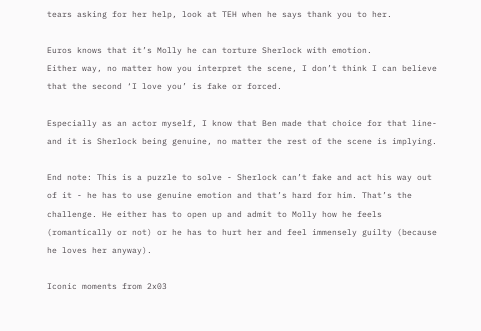tears asking for her help, look at TEH when he says thank you to her.

Euros knows that it’s Molly he can torture Sherlock with emotion.
Either way, no matter how you interpret the scene, I don’t think I can believe that the second ‘I love you’ is fake or forced.

Especially as an actor myself, I know that Ben made that choice for that line-and it is Sherlock being genuine, no matter the rest of the scene is implying.

End note: This is a puzzle to solve - Sherlock can’t fake and act his way out of it - he has to use genuine emotion and that’s hard for him. That’s the challenge. He either has to open up and admit to Molly how he feels (romantically or not) or he has to hurt her and feel immensely guilty (because he loves her anyway).

Iconic moments from 2x03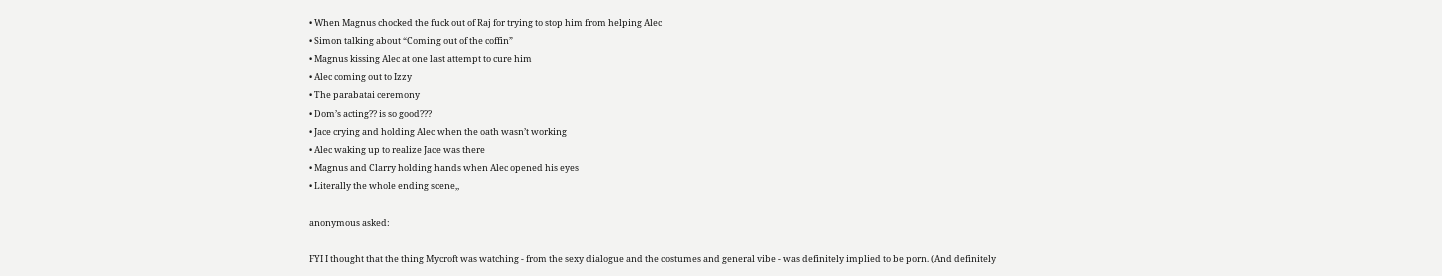• When Magnus chocked the fuck out of Raj for trying to stop him from helping Alec
• Simon talking about “Coming out of the coffin”
• Magnus kissing Alec at one last attempt to cure him
• Alec coming out to Izzy
• The parabatai ceremony
• Dom’s acting?? is so good???
• Jace crying and holding Alec when the oath wasn’t working
• Alec waking up to realize Jace was there
• Magnus and Clarry holding hands when Alec opened his eyes
• Literally the whole ending scene,,

anonymous asked:

FYI I thought that the thing Mycroft was watching - from the sexy dialogue and the costumes and general vibe - was definitely implied to be porn. (And definitely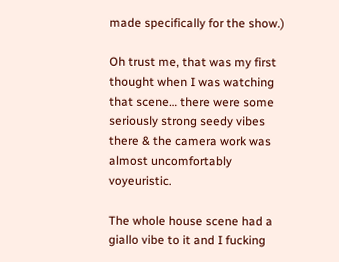made specifically for the show.)

Oh trust me, that was my first thought when I was watching that scene… there were some seriously strong seedy vibes there & the camera work was almost uncomfortably voyeuristic.

The whole house scene had a giallo vibe to it and I fucking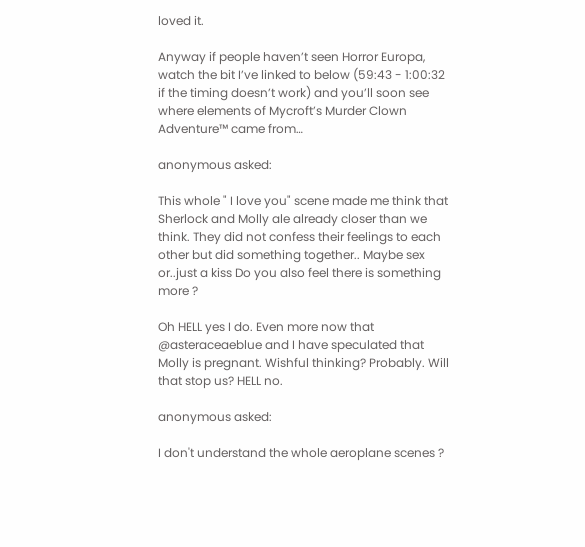loved it.

Anyway if people haven’t seen Horror Europa, watch the bit I’ve linked to below (59:43 - 1:00:32 if the timing doesn’t work) and you’ll soon see where elements of Mycroft’s Murder Clown Adventure™ came from…

anonymous asked:

This whole " I love you" scene made me think that Sherlock and Molly ale already closer than we think. They did not confess their feelings to each other but did something together.. Maybe sex or..just a kiss Do you also feel there is something more ?

Oh HELL yes I do. Even more now that @asteraceaeblue and I have speculated that Molly is pregnant. Wishful thinking? Probably. Will that stop us? HELL no.

anonymous asked:

I don't understand the whole aeroplane scenes ?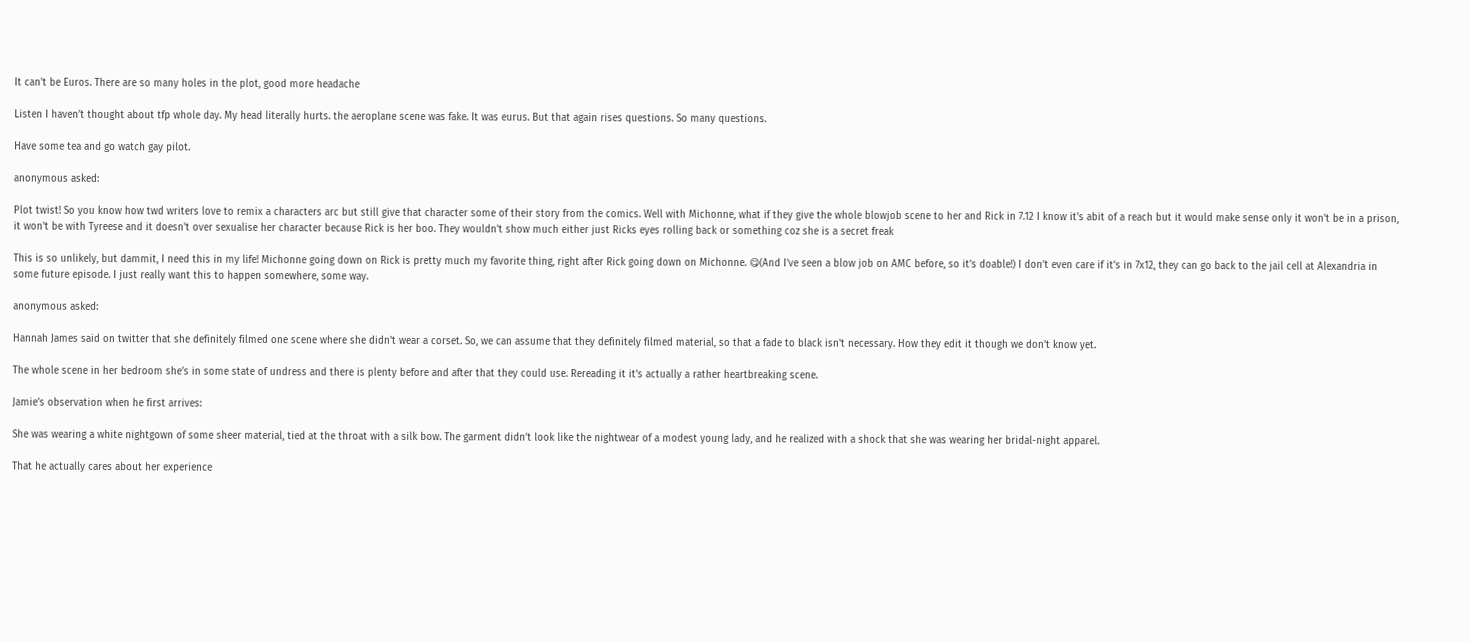It can't be Euros. There are so many holes in the plot, good more headache

Listen I haven’t thought about tfp whole day. My head literally hurts. the aeroplane scene was fake. It was eurus. But that again rises questions. So many questions.

Have some tea and go watch gay pilot.

anonymous asked:

Plot twist! So you know how twd writers love to remix a characters arc but still give that character some of their story from the comics. Well with Michonne, what if they give the whole blowjob scene to her and Rick in 7.12 I know it's abit of a reach but it would make sense only it won't be in a prison, it won't be with Tyreese and it doesn't over sexualise her character because Rick is her boo. They wouldn't show much either just Ricks eyes rolling back or something coz she is a secret freak

This is so unlikely, but dammit, I need this in my life! Michonne going down on Rick is pretty much my favorite thing, right after Rick going down on Michonne. 😋(And I’ve seen a blow job on AMC before, so it’s doable!) I don’t even care if it’s in 7x12, they can go back to the jail cell at Alexandria in some future episode. I just really want this to happen somewhere, some way.

anonymous asked:

Hannah James said on twitter that she definitely filmed one scene where she didn't wear a corset. So, we can assume that they definitely filmed material, so that a fade to black isn't necessary. How they edit it though we don't know yet.

The whole scene in her bedroom she’s in some state of undress and there is plenty before and after that they could use. Rereading it it’s actually a rather heartbreaking scene.

Jamie’s observation when he first arrives:

She was wearing a white nightgown of some sheer material, tied at the throat with a silk bow. The garment didn’t look like the nightwear of a modest young lady, and he realized with a shock that she was wearing her bridal-night apparel.

That he actually cares about her experience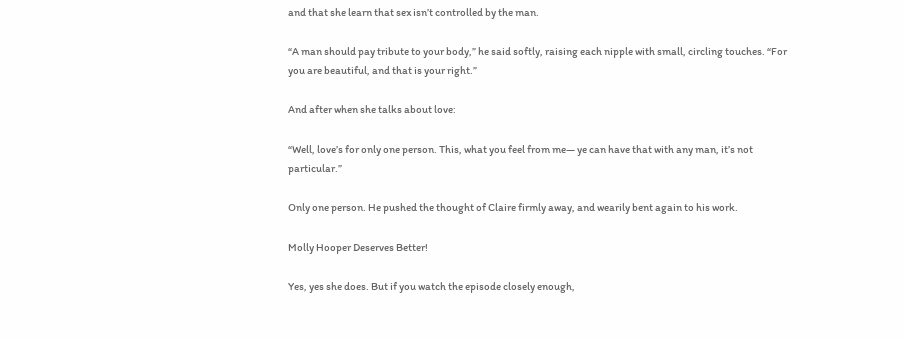and that she learn that sex isn’t controlled by the man.

“A man should pay tribute to your body,” he said softly, raising each nipple with small, circling touches. “For you are beautiful, and that is your right.”

And after when she talks about love:

“Well, love’s for only one person. This, what you feel from me— ye can have that with any man, it’s not particular.”

Only one person. He pushed the thought of Claire firmly away, and wearily bent again to his work.

Molly Hooper Deserves Better!

Yes, yes she does. But if you watch the episode closely enough,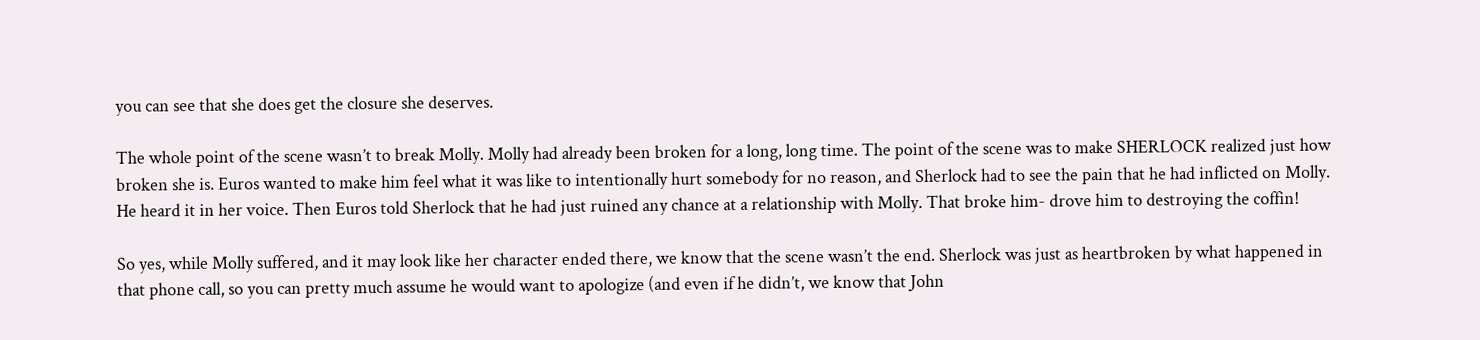you can see that she does get the closure she deserves.

The whole point of the scene wasn’t to break Molly. Molly had already been broken for a long, long time. The point of the scene was to make SHERLOCK realized just how broken she is. Euros wanted to make him feel what it was like to intentionally hurt somebody for no reason, and Sherlock had to see the pain that he had inflicted on Molly. He heard it in her voice. Then Euros told Sherlock that he had just ruined any chance at a relationship with Molly. That broke him- drove him to destroying the coffin!

So yes, while Molly suffered, and it may look like her character ended there, we know that the scene wasn’t the end. Sherlock was just as heartbroken by what happened in that phone call, so you can pretty much assume he would want to apologize (and even if he didn’t, we know that John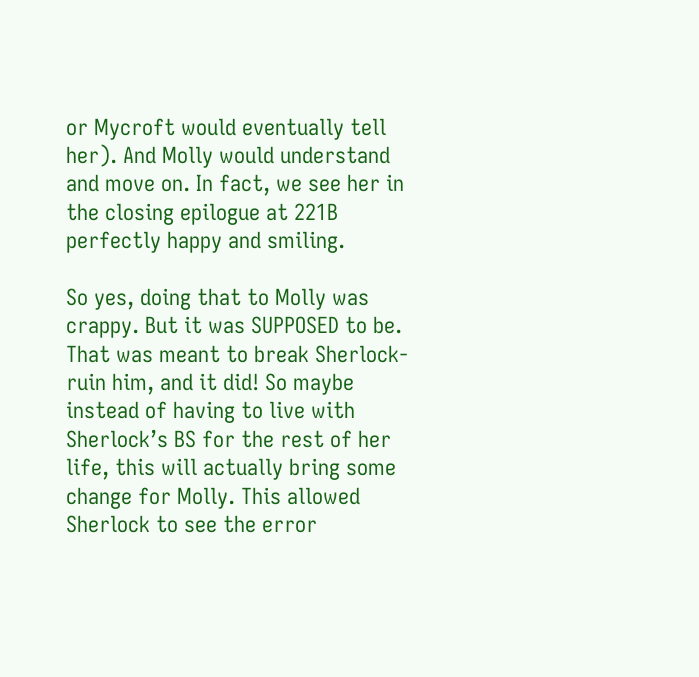or Mycroft would eventually tell her). And Molly would understand and move on. In fact, we see her in the closing epilogue at 221B perfectly happy and smiling.

So yes, doing that to Molly was crappy. But it was SUPPOSED to be. That was meant to break Sherlock- ruin him, and it did! So maybe instead of having to live with Sherlock’s BS for the rest of her life, this will actually bring some change for Molly. This allowed Sherlock to see the error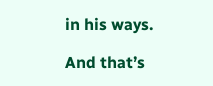in his ways.

And that’s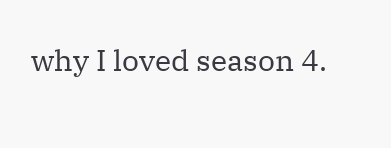why I loved season 4.